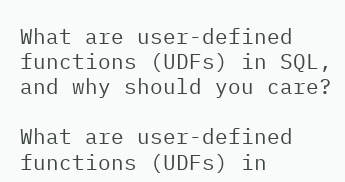What are user-defined functions (UDFs) in SQL, and why should you care?

What are user-defined functions (UDFs) in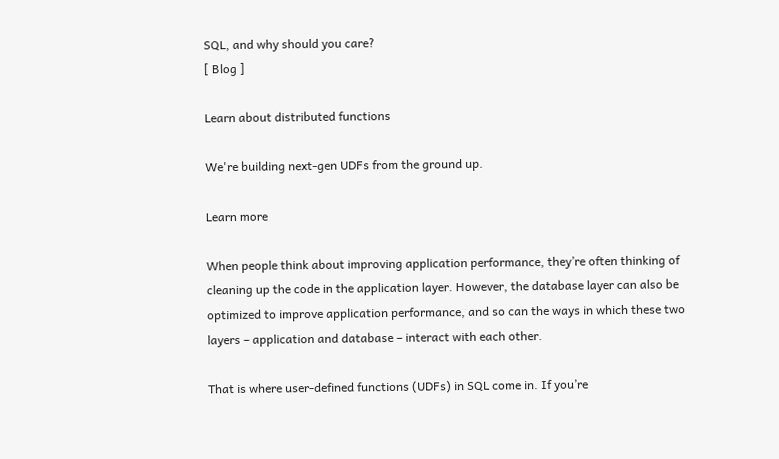SQL, and why should you care?
[ Blog ]

Learn about distributed functions

We're building next-gen UDFs from the ground up.

Learn more

When people think about improving application performance, they’re often thinking of cleaning up the code in the application layer. However, the database layer can also be optimized to improve application performance, and so can the ways in which these two layers – application and database – interact with each other.

That is where user-defined functions (UDFs) in SQL come in. If you’re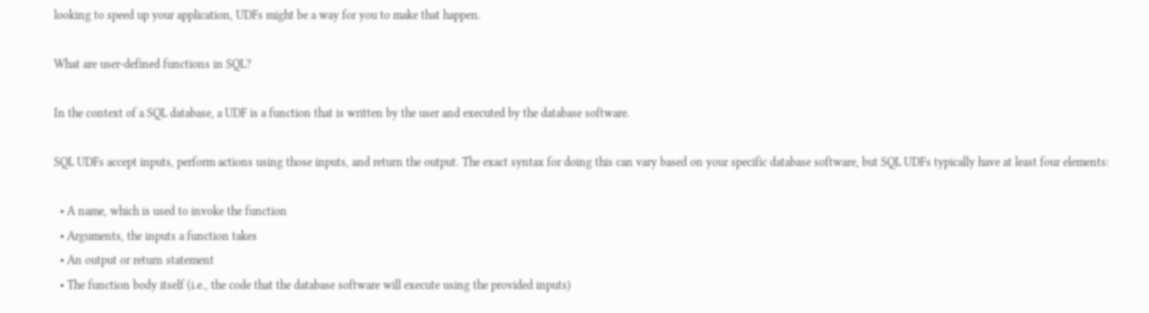looking to speed up your application, UDFs might be a way for you to make that happen.

What are user-defined functions in SQL?

In the context of a SQL database, a UDF is a function that is written by the user and executed by the database software.

SQL UDFs accept inputs, perform actions using those inputs, and return the output. The exact syntax for doing this can vary based on your specific database software, but SQL UDFs typically have at least four elements:

  • A name, which is used to invoke the function
  • Arguments, the inputs a function takes
  • An output or return statement
  • The function body itself (i.e., the code that the database software will execute using the provided inputs)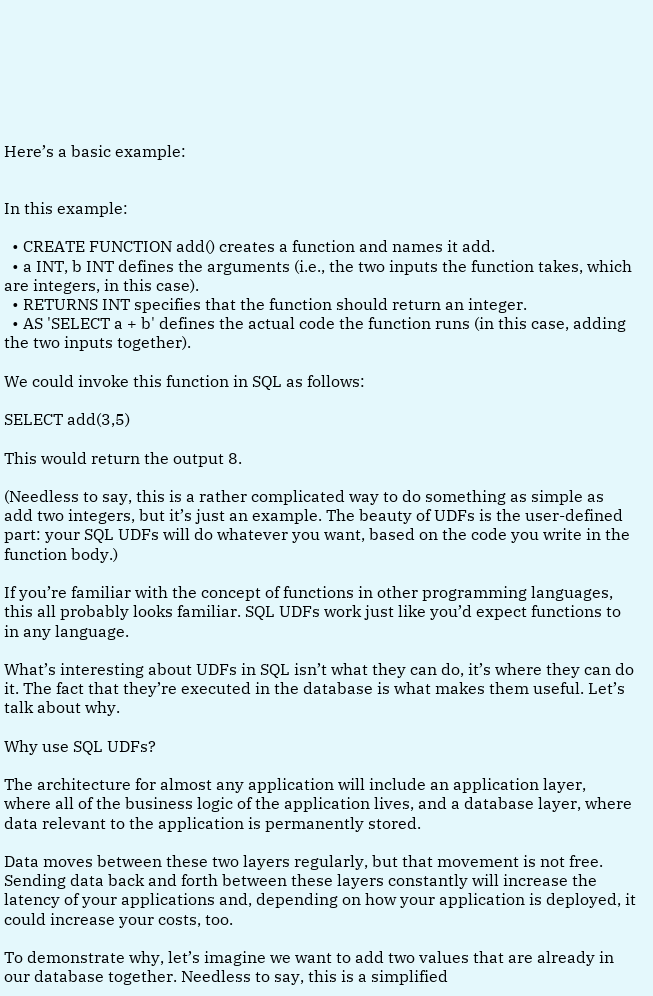Here’s a basic example:


In this example:

  • CREATE FUNCTION add() creates a function and names it add.
  • a INT, b INT defines the arguments (i.e., the two inputs the function takes, which are integers, in this case).
  • RETURNS INT specifies that the function should return an integer.
  • AS 'SELECT a + b' defines the actual code the function runs (in this case, adding the two inputs together).

We could invoke this function in SQL as follows:

SELECT add(3,5)

This would return the output 8.

(Needless to say, this is a rather complicated way to do something as simple as add two integers, but it’s just an example. The beauty of UDFs is the user-defined part: your SQL UDFs will do whatever you want, based on the code you write in the function body.)

If you’re familiar with the concept of functions in other programming languages, this all probably looks familiar. SQL UDFs work just like you’d expect functions to in any language.

What’s interesting about UDFs in SQL isn’t what they can do, it’s where they can do it. The fact that they’re executed in the database is what makes them useful. Let’s talk about why.

Why use SQL UDFs?

The architecture for almost any application will include an application layer, where all of the business logic of the application lives, and a database layer, where data relevant to the application is permanently stored.

Data moves between these two layers regularly, but that movement is not free. Sending data back and forth between these layers constantly will increase the latency of your applications and, depending on how your application is deployed, it could increase your costs, too.

To demonstrate why, let’s imagine we want to add two values that are already in our database together. Needless to say, this is a simplified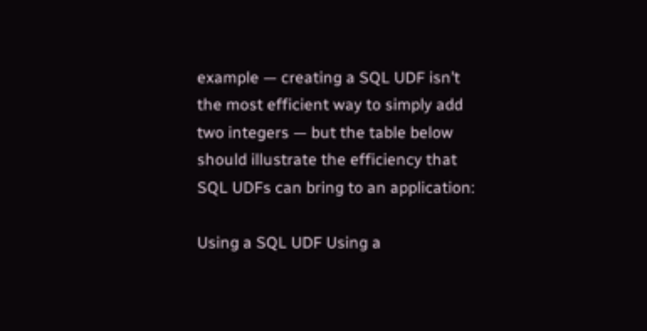example — creating a SQL UDF isn’t the most efficient way to simply add two integers — but the table below should illustrate the efficiency that SQL UDFs can bring to an application:

Using a SQL UDF Using a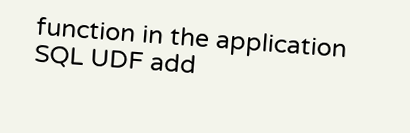function in the application
SQL UDF add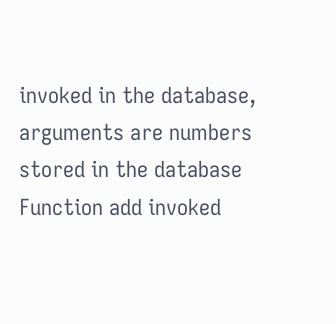invoked in the database, arguments are numbers stored in the database Function add invoked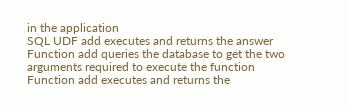in the application
SQL UDF add executes and returns the answer Function add queries the database to get the two arguments required to execute the function
Function add executes and returns the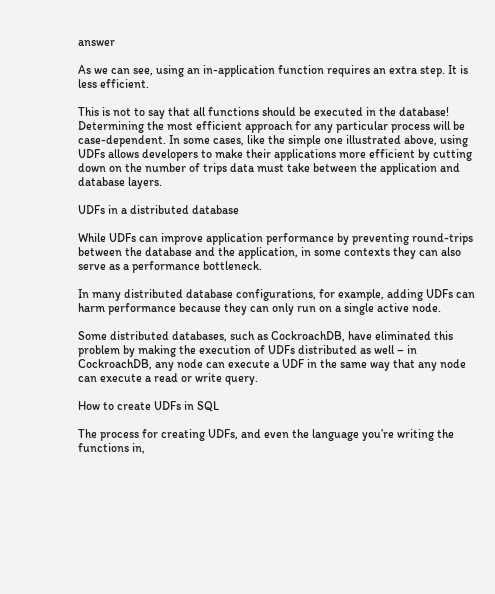answer

As we can see, using an in-application function requires an extra step. It is less efficient.

This is not to say that all functions should be executed in the database! Determining the most efficient approach for any particular process will be case-dependent. In some cases, like the simple one illustrated above, using UDFs allows developers to make their applications more efficient by cutting down on the number of trips data must take between the application and database layers.

UDFs in a distributed database

While UDFs can improve application performance by preventing round-trips between the database and the application, in some contexts they can also serve as a performance bottleneck.

In many distributed database configurations, for example, adding UDFs can harm performance because they can only run on a single active node.

Some distributed databases, such as CockroachDB, have eliminated this problem by making the execution of UDFs distributed as well – in CockroachDB, any node can execute a UDF in the same way that any node can execute a read or write query.

How to create UDFs in SQL

The process for creating UDFs, and even the language you’re writing the functions in,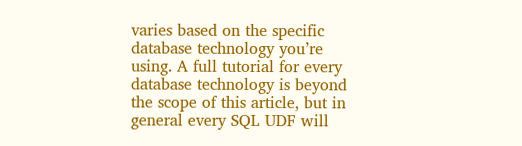varies based on the specific database technology you’re using. A full tutorial for every database technology is beyond the scope of this article, but in general every SQL UDF will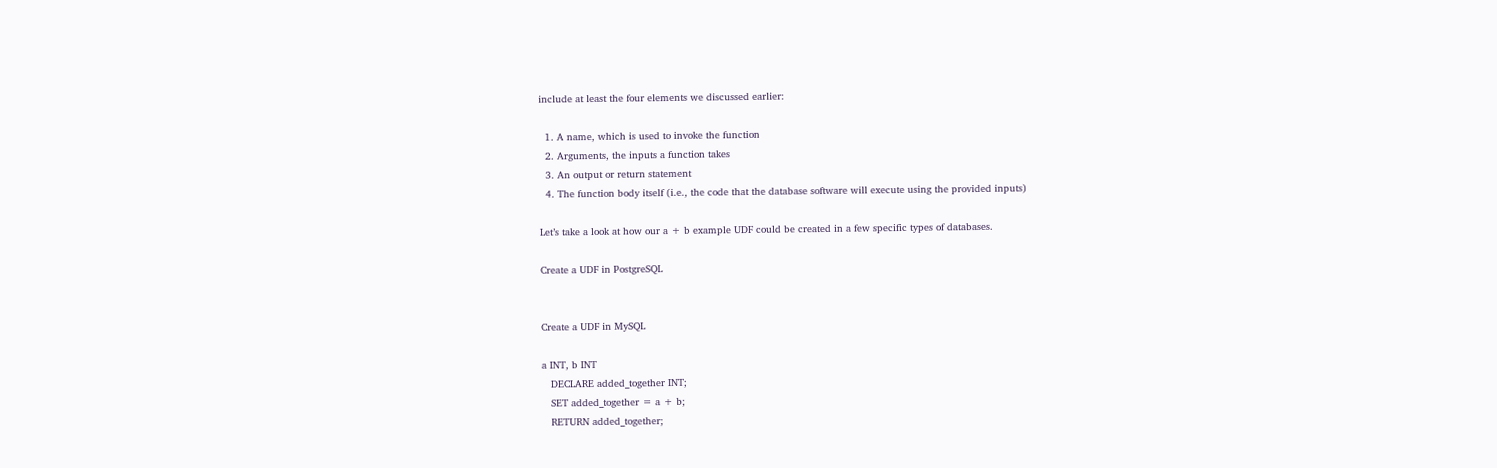include at least the four elements we discussed earlier:

  1. A name, which is used to invoke the function
  2. Arguments, the inputs a function takes
  3. An output or return statement
  4. The function body itself (i.e., the code that the database software will execute using the provided inputs)

Let’s take a look at how our a + b example UDF could be created in a few specific types of databases.

Create a UDF in PostgreSQL


Create a UDF in MySQL

a INT, b INT
   DECLARE added_together INT;
   SET added_together = a + b;
   RETURN added_together;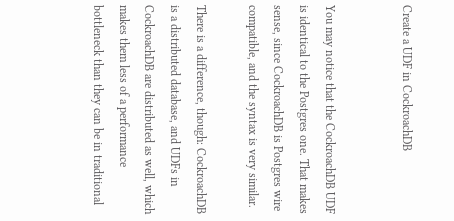Create a UDF in CockroachDB


You may notice that the CockroachDB UDF is identical to the Postgres one. That makes sense, since CockroachDB is Postgres wire compatible, and the syntax is very similar.

There is a difference, though: CockroachDB is a distributed database, and UDFs in CockroachDB are distributed as well, which makes them less of a performance bottleneck than they can be in traditional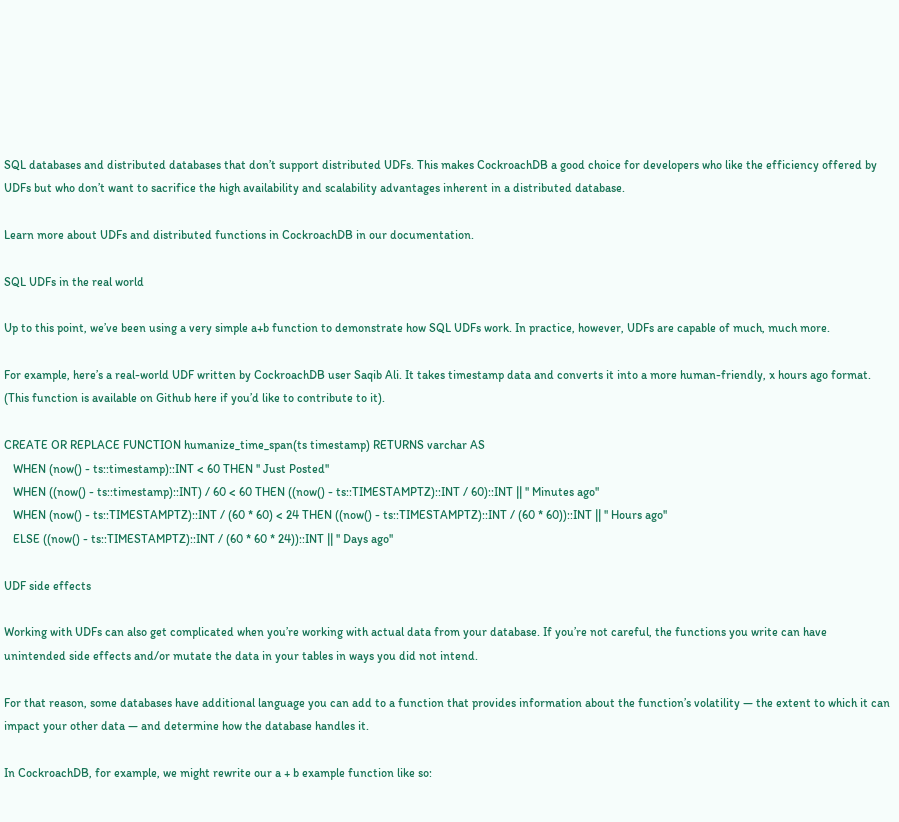SQL databases and distributed databases that don’t support distributed UDFs. This makes CockroachDB a good choice for developers who like the efficiency offered by UDFs but who don’t want to sacrifice the high availability and scalability advantages inherent in a distributed database.

Learn more about UDFs and distributed functions in CockroachDB in our documentation.

SQL UDFs in the real world

Up to this point, we’ve been using a very simple a+b function to demonstrate how SQL UDFs work. In practice, however, UDFs are capable of much, much more.

For example, here’s a real-world UDF written by CockroachDB user Saqib Ali. It takes timestamp data and converts it into a more human-friendly, x hours ago format. (This function is available on Github here if you’d like to contribute to it).

CREATE OR REPLACE FUNCTION humanize_time_span(ts timestamp) RETURNS varchar AS
   WHEN (now() - ts::timestamp)::INT < 60 THEN '' Just Posted''
   WHEN ((now() - ts::timestamp)::INT) / 60 < 60 THEN ((now() - ts::TIMESTAMPTZ)::INT / 60)::INT || '' Minutes ago''
   WHEN (now() - ts::TIMESTAMPTZ)::INT / (60 * 60) < 24 THEN ((now() - ts::TIMESTAMPTZ)::INT / (60 * 60))::INT || '' Hours ago''
   ELSE ((now() - ts::TIMESTAMPTZ)::INT / (60 * 60 * 24))::INT || '' Days ago''

UDF side effects

Working with UDFs can also get complicated when you’re working with actual data from your database. If you’re not careful, the functions you write can have unintended side effects and/or mutate the data in your tables in ways you did not intend.

For that reason, some databases have additional language you can add to a function that provides information about the function’s volatility — the extent to which it can impact your other data — and determine how the database handles it.

In CockroachDB, for example, we might rewrite our a + b example function like so: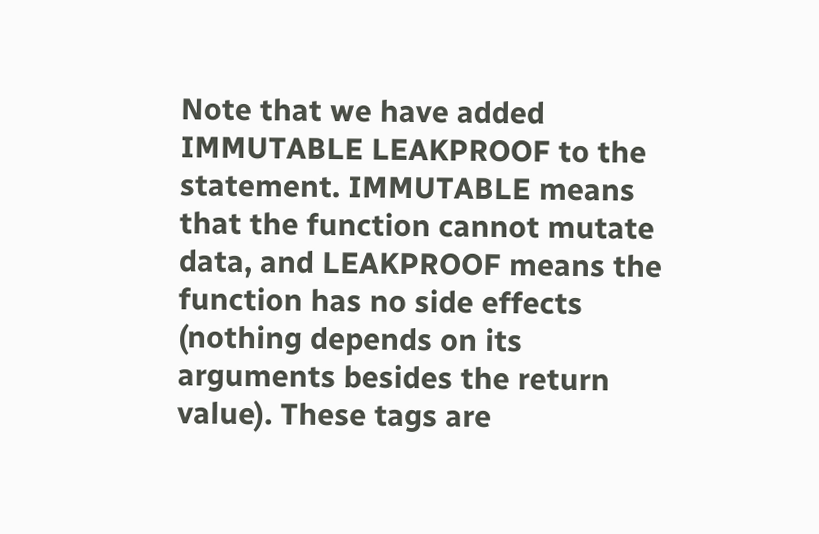Note that we have added IMMUTABLE LEAKPROOF to the statement. IMMUTABLE means that the function cannot mutate data, and LEAKPROOF means the function has no side effects (nothing depends on its arguments besides the return value). These tags are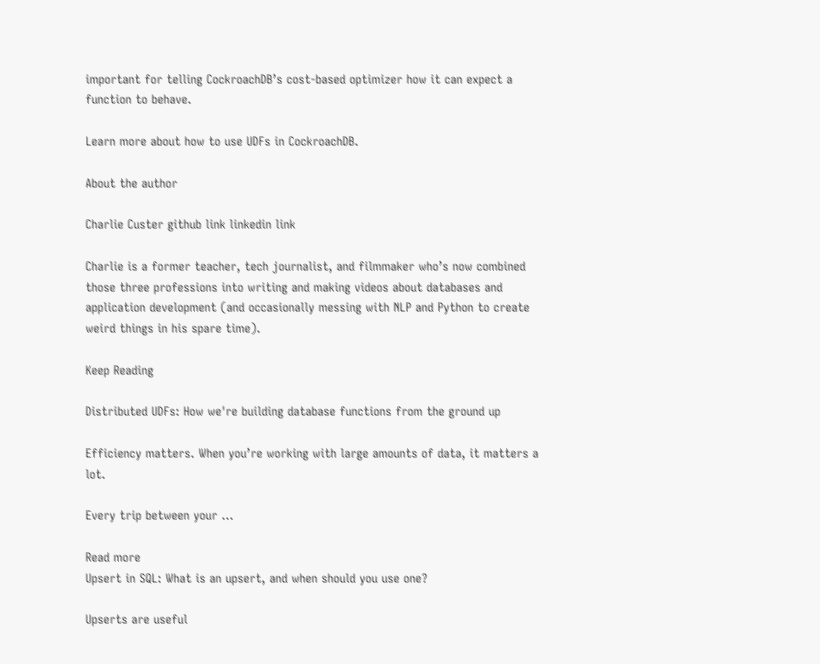important for telling CockroachDB’s cost-based optimizer how it can expect a function to behave.

Learn more about how to use UDFs in CockroachDB.

About the author

Charlie Custer github link linkedin link

Charlie is a former teacher, tech journalist, and filmmaker who’s now combined those three professions into writing and making videos about databases and application development (and occasionally messing with NLP and Python to create weird things in his spare time).

Keep Reading

Distributed UDFs: How we're building database functions from the ground up

Efficiency matters. When you’re working with large amounts of data, it matters a lot.

Every trip between your …

Read more
Upsert in SQL: What is an upsert, and when should you use one?

Upserts are useful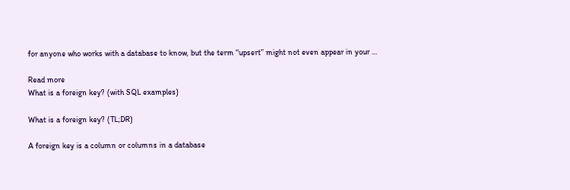for anyone who works with a database to know, but the term “upsert” might not even appear in your …

Read more
What is a foreign key? (with SQL examples)

What is a foreign key? (TL;DR)

A foreign key is a column or columns in a database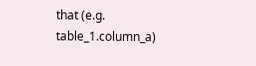that (e.g. table_1.column_a)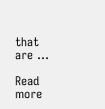that are …

Read more